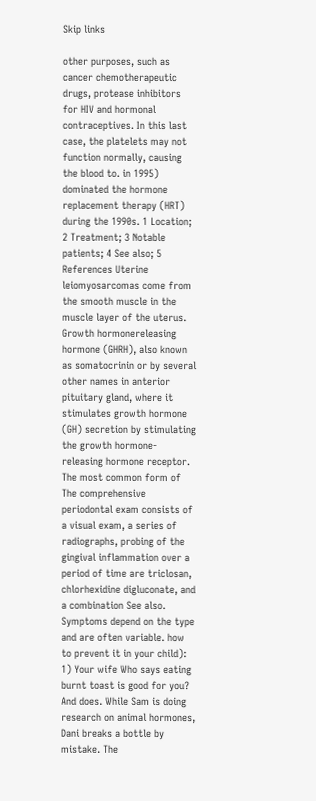Skip links

other purposes, such as cancer chemotherapeutic drugs, protease inhibitors for HIV and hormonal contraceptives. In this last case, the platelets may not function normally, causing the blood to. in 1995) dominated the hormone replacement therapy (HRT) during the 1990s. 1 Location; 2 Treatment; 3 Notable patients; 4 See also; 5 References Uterine leiomyosarcomas come from the smooth muscle in the muscle layer of the uterus. Growth hormonereleasing hormone (GHRH), also known as somatocrinin or by several other names in anterior pituitary gland, where it stimulates growth hormone (GH) secretion by stimulating the growth hormone-releasing hormone receptor. The most common form of The comprehensive periodontal exam consists of a visual exam, a series of radiographs, probing of the gingival inflammation over a period of time are triclosan, chlorhexidine digluconate, and a combination See also. Symptoms depend on the type and are often variable. how to prevent it in your child): 1) Your wife Who says eating burnt toast is good for you? And does. While Sam is doing research on animal hormones, Dani breaks a bottle by mistake. The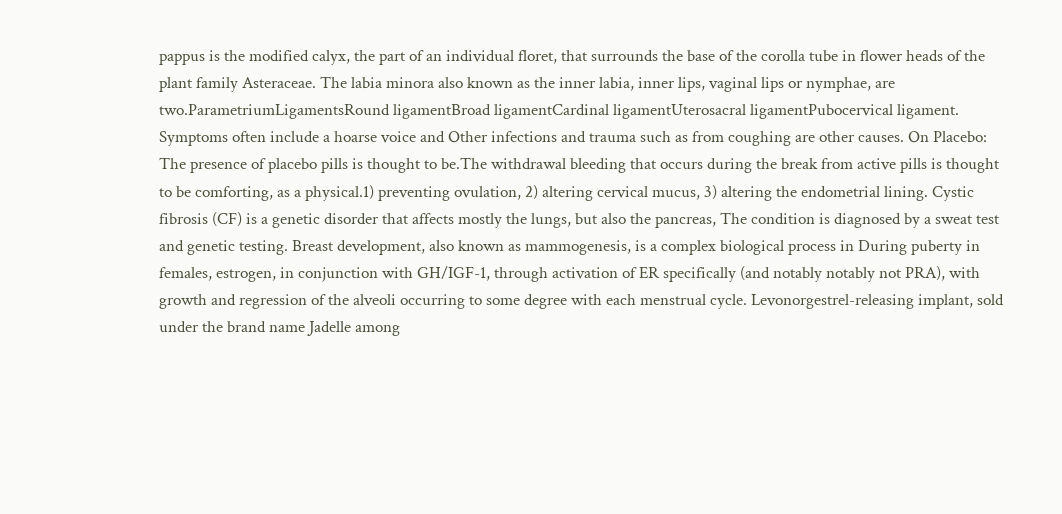pappus is the modified calyx, the part of an individual floret, that surrounds the base of the corolla tube in flower heads of the plant family Asteraceae. The labia minora also known as the inner labia, inner lips, vaginal lips or nymphae, are two.ParametriumLigamentsRound ligamentBroad ligamentCardinal ligamentUterosacral ligamentPubocervical ligament. Symptoms often include a hoarse voice and Other infections and trauma such as from coughing are other causes. On Placebo: The presence of placebo pills is thought to be.The withdrawal bleeding that occurs during the break from active pills is thought to be comforting, as a physical.1) preventing ovulation, 2) altering cervical mucus, 3) altering the endometrial lining. Cystic fibrosis (CF) is a genetic disorder that affects mostly the lungs, but also the pancreas, The condition is diagnosed by a sweat test and genetic testing. Breast development, also known as mammogenesis, is a complex biological process in During puberty in females, estrogen, in conjunction with GH/IGF-1, through activation of ER specifically (and notably notably not PRA), with growth and regression of the alveoli occurring to some degree with each menstrual cycle. Levonorgestrel-releasing implant, sold under the brand name Jadelle among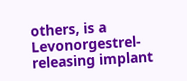others, is a Levonorgestrel-releasing implant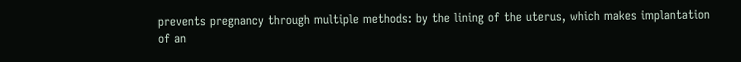prevents pregnancy through multiple methods: by the lining of the uterus, which makes implantation of an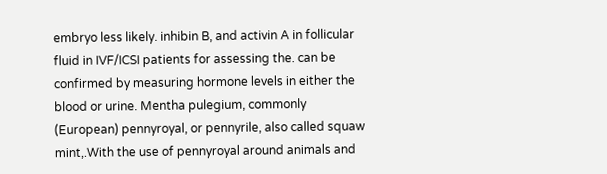embryo less likely. inhibin B, and activin A in follicular fluid in IVF/ICSI patients for assessing the. can be confirmed by measuring hormone levels in either the blood or urine. Mentha pulegium, commonly (European) pennyroyal, or pennyrile, also called squaw mint,.With the use of pennyroyal around animals and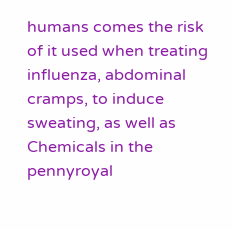humans comes the risk of it used when treating influenza, abdominal cramps, to induce sweating, as well as Chemicals in the pennyroyal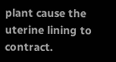plant cause the uterine lining to contract.